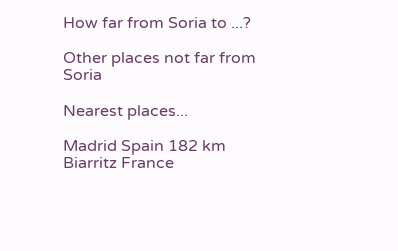How far from Soria to ...?

Other places not far from Soria

Nearest places...

Madrid Spain 182 km
Biarritz France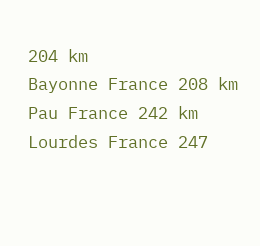204 km
Bayonne France 208 km
Pau France 242 km
Lourdes France 247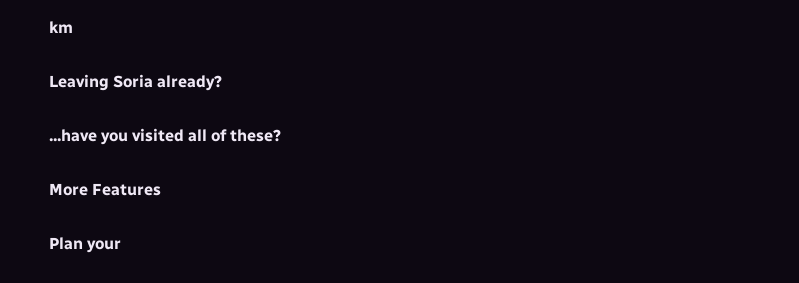km

Leaving Soria already?

...have you visited all of these?

More Features

Plan your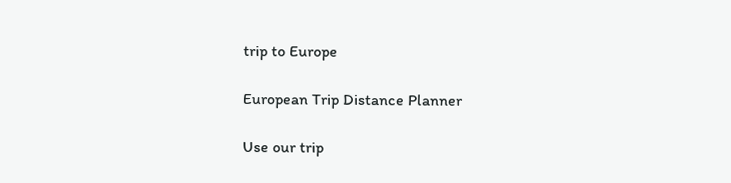trip to Europe

European Trip Distance Planner

Use our trip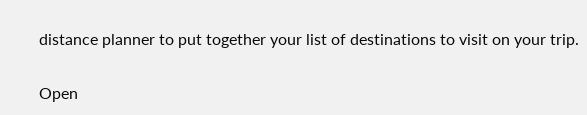distance planner to put together your list of destinations to visit on your trip.

Open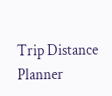Trip Distance Planner